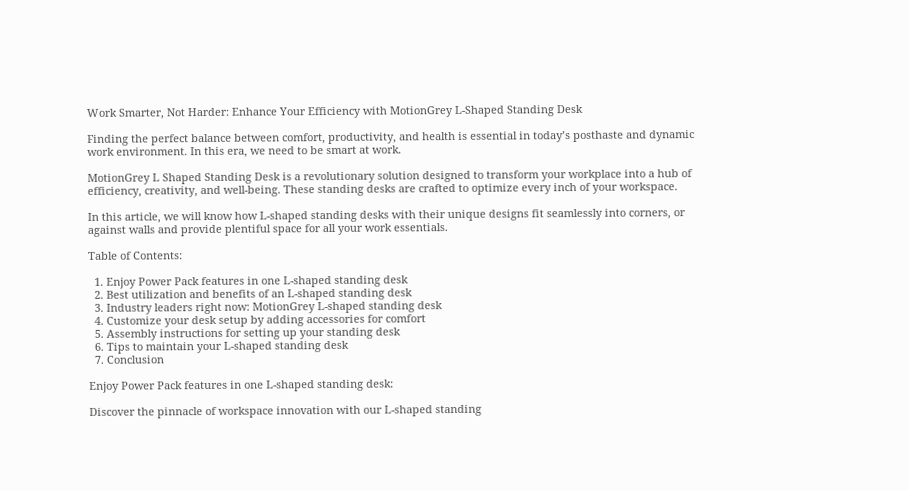Work Smarter, Not Harder: Enhance Your Efficiency with MotionGrey L-Shaped Standing Desk

Finding the perfect balance between comfort, productivity, and health is essential in today’s posthaste and dynamic work environment. In this era, we need to be smart at work.

MotionGrey L Shaped Standing Desk is a revolutionary solution designed to transform your workplace into a hub of efficiency, creativity, and well-being. These standing desks are crafted to optimize every inch of your workspace.

In this article, we will know how L-shaped standing desks with their unique designs fit seamlessly into corners, or against walls and provide plentiful space for all your work essentials.

Table of Contents:

  1. Enjoy Power Pack features in one L-shaped standing desk
  2. Best utilization and benefits of an L-shaped standing desk
  3. Industry leaders right now: MotionGrey L-shaped standing desk
  4. Customize your desk setup by adding accessories for comfort
  5. Assembly instructions for setting up your standing desk
  6. Tips to maintain your L-shaped standing desk
  7. Conclusion

Enjoy Power Pack features in one L-shaped standing desk:

Discover the pinnacle of workspace innovation with our L-shaped standing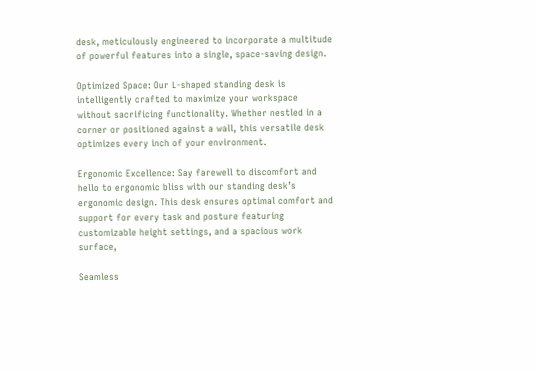desk, meticulously engineered to incorporate a multitude of powerful features into a single, space-saving design.

Optimized Space: Our L-shaped standing desk is intelligently crafted to maximize your workspace without sacrificing functionality. Whether nestled in a corner or positioned against a wall, this versatile desk optimizes every inch of your environment.

Ergonomic Excellence: Say farewell to discomfort and hello to ergonomic bliss with our standing desk’s ergonomic design. This desk ensures optimal comfort and support for every task and posture featuring customizable height settings, and a spacious work surface,

Seamless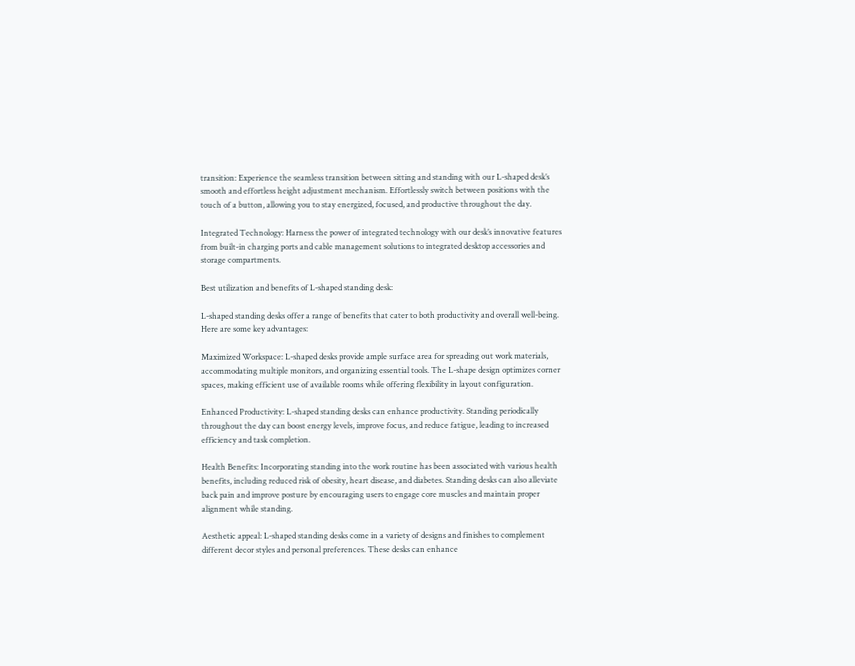transition: Experience the seamless transition between sitting and standing with our L-shaped desk’s smooth and effortless height adjustment mechanism. Effortlessly switch between positions with the touch of a button, allowing you to stay energized, focused, and productive throughout the day.

Integrated Technology: Harness the power of integrated technology with our desk’s innovative features from built-in charging ports and cable management solutions to integrated desktop accessories and storage compartments.

Best utilization and benefits of L-shaped standing desk:

L-shaped standing desks offer a range of benefits that cater to both productivity and overall well-being. Here are some key advantages:

Maximized Workspace: L-shaped desks provide ample surface area for spreading out work materials, accommodating multiple monitors, and organizing essential tools. The L-shape design optimizes corner spaces, making efficient use of available rooms while offering flexibility in layout configuration.

Enhanced Productivity: L-shaped standing desks can enhance productivity. Standing periodically throughout the day can boost energy levels, improve focus, and reduce fatigue, leading to increased efficiency and task completion.

Health Benefits: Incorporating standing into the work routine has been associated with various health benefits, including reduced risk of obesity, heart disease, and diabetes. Standing desks can also alleviate back pain and improve posture by encouraging users to engage core muscles and maintain proper alignment while standing.

Aesthetic appeal: L-shaped standing desks come in a variety of designs and finishes to complement different decor styles and personal preferences. These desks can enhance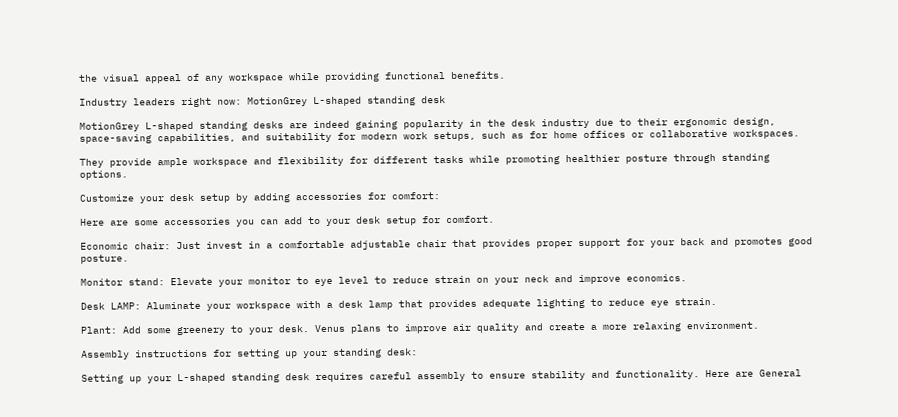the visual appeal of any workspace while providing functional benefits.

Industry leaders right now: MotionGrey L-shaped standing desk

MotionGrey L-shaped standing desks are indeed gaining popularity in the desk industry due to their ergonomic design, space-saving capabilities, and suitability for modern work setups, such as for home offices or collaborative workspaces.

They provide ample workspace and flexibility for different tasks while promoting healthier posture through standing options.

Customize your desk setup by adding accessories for comfort:

Here are some accessories you can add to your desk setup for comfort.

Economic chair: Just invest in a comfortable adjustable chair that provides proper support for your back and promotes good posture.

Monitor stand: Elevate your monitor to eye level to reduce strain on your neck and improve economics.

Desk LAMP: Aluminate your workspace with a desk lamp that provides adequate lighting to reduce eye strain.

Plant: Add some greenery to your desk. Venus plans to improve air quality and create a more relaxing environment.

Assembly instructions for setting up your standing desk:

Setting up your L-shaped standing desk requires careful assembly to ensure stability and functionality. Here are General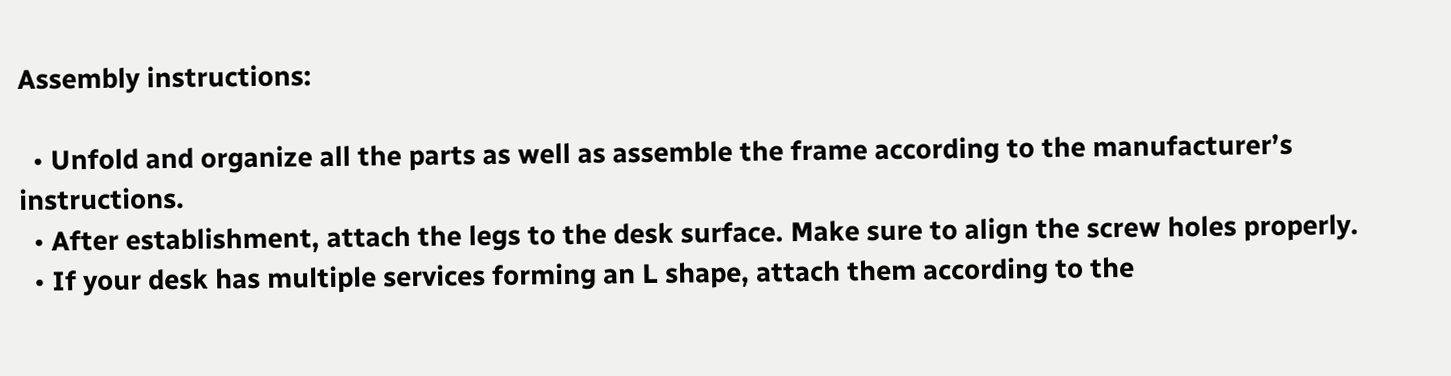Assembly instructions:

  • Unfold and organize all the parts as well as assemble the frame according to the manufacturer’s instructions.
  • After establishment, attach the legs to the desk surface. Make sure to align the screw holes properly.
  • If your desk has multiple services forming an L shape, attach them according to the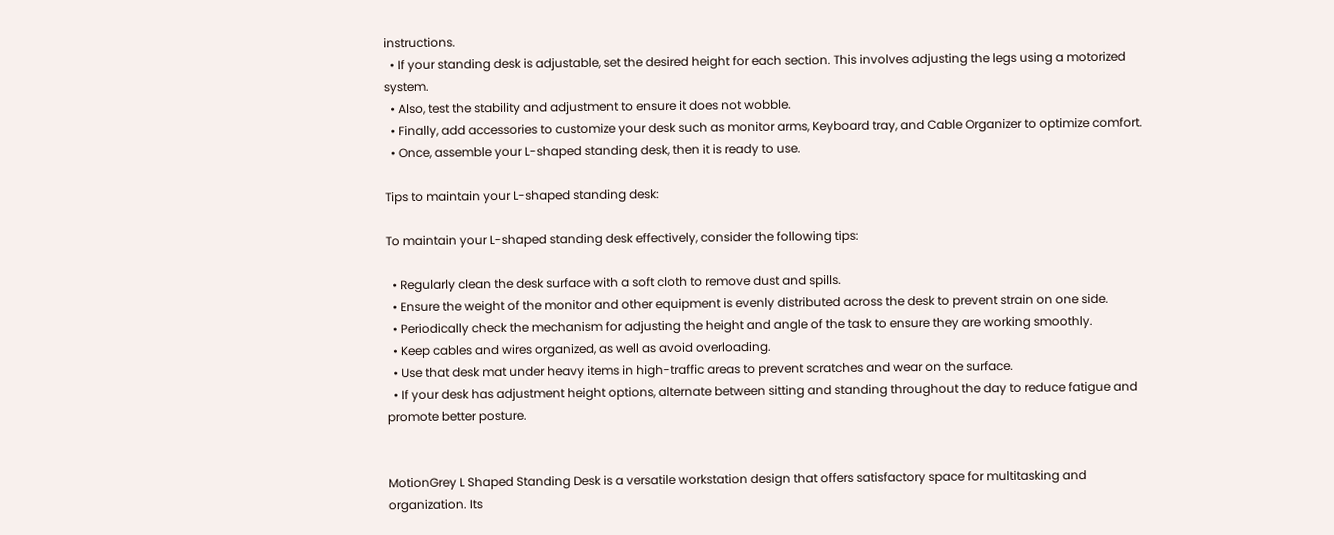instructions.
  • If your standing desk is adjustable, set the desired height for each section. This involves adjusting the legs using a motorized system.
  • Also, test the stability and adjustment to ensure it does not wobble.
  • Finally, add accessories to customize your desk such as monitor arms, Keyboard tray, and Cable Organizer to optimize comfort.
  • Once, assemble your L-shaped standing desk, then it is ready to use.

Tips to maintain your L-shaped standing desk:

To maintain your L-shaped standing desk effectively, consider the following tips:

  • Regularly clean the desk surface with a soft cloth to remove dust and spills.
  • Ensure the weight of the monitor and other equipment is evenly distributed across the desk to prevent strain on one side.
  • Periodically check the mechanism for adjusting the height and angle of the task to ensure they are working smoothly.
  • Keep cables and wires organized, as well as avoid overloading.
  • Use that desk mat under heavy items in high-traffic areas to prevent scratches and wear on the surface.
  • If your desk has adjustment height options, alternate between sitting and standing throughout the day to reduce fatigue and promote better posture.


MotionGrey L Shaped Standing Desk is a versatile workstation design that offers satisfactory space for multitasking and organization. Its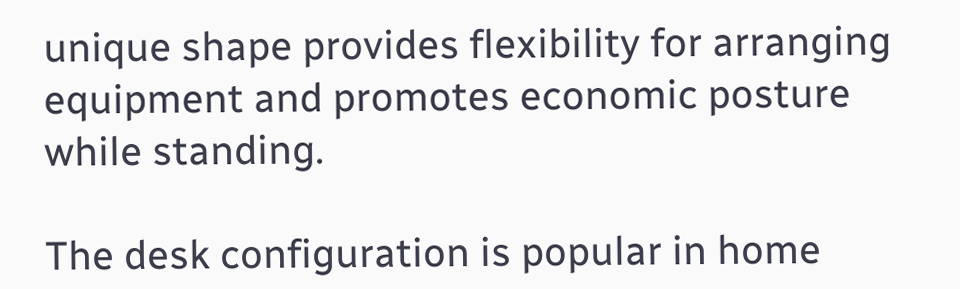unique shape provides flexibility for arranging equipment and promotes economic posture while standing.

The desk configuration is popular in home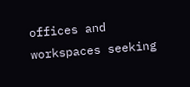offices and workspaces seeking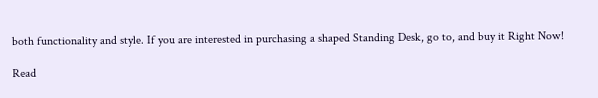both functionality and style. If you are interested in purchasing a shaped Standing Desk, go to, and buy it Right Now!

Read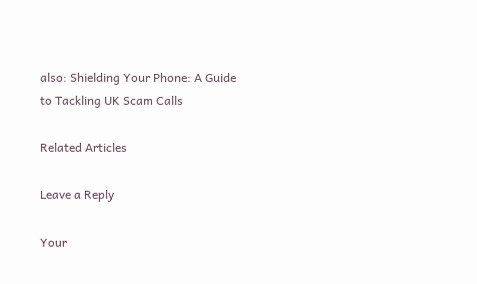also: Shielding Your Phone: A Guide to Tackling UK Scam Calls

Related Articles

Leave a Reply

Your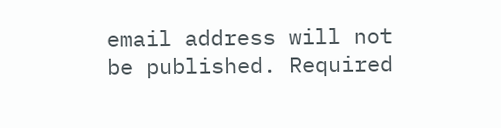email address will not be published. Required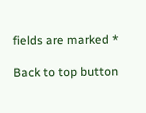fields are marked *

Back to top button